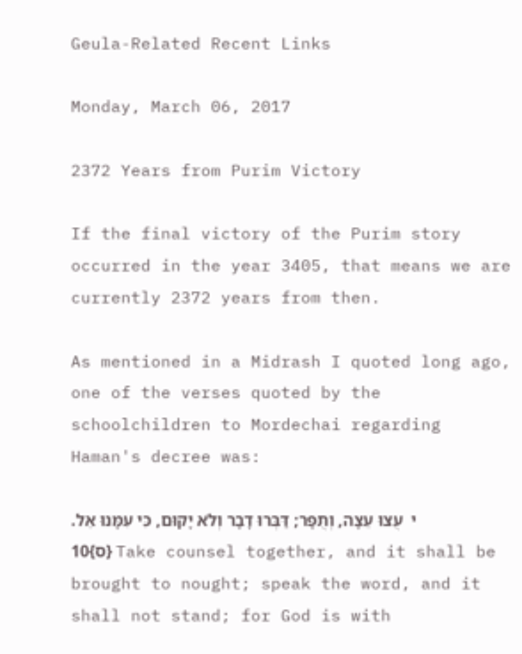Geula-Related Recent Links

Monday, March 06, 2017

2372 Years from Purim Victory

If the final victory of the Purim story occurred in the year 3405, that means we are currently 2372 years from then.

As mentioned in a Midrash I quoted long ago, one of the verses quoted by the schoolchildren to Mordechai regarding Haman's decree was:

י  עֻצוּ עֵצָה, וְתֻפָר; דַּבְּרוּ דָבָר וְלֹא יָקוּם, כִּי עִמָּנוּ אֵל.  {ס}10 Take counsel together, and it shall be brought to nought; speak the word, and it shall not stand; for God is with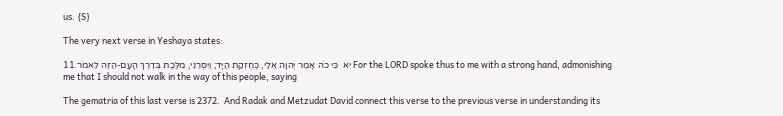us. {S}

The very next verse in Yeshaya states:

יא  כִּי כֹה אָמַר יְהוָה אֵלַי, כְּחֶזְקַת הַיָּד; וְיִסְּרֵנִי, מִלֶּכֶת בְּדֶרֶךְ הָעָם-הַזֶּה לֵאמֹר.11 For the LORD spoke thus to me with a strong hand, admonishing me that I should not walk in the way of this people, saying

The gematria of this last verse is 2372.  And Radak and Metzudat David connect this verse to the previous verse in understanding its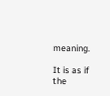meaning.

It is as if the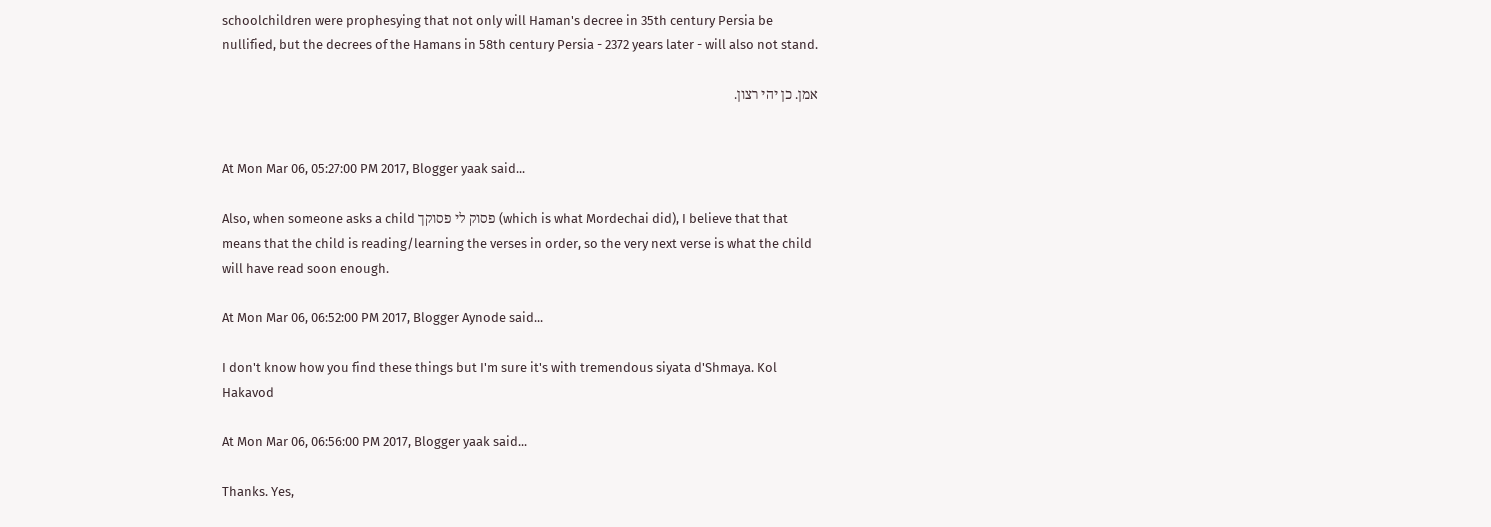schoolchildren were prophesying that not only will Haman's decree in 35th century Persia be nullified, but the decrees of the Hamans in 58th century Persia - 2372 years later - will also not stand.

אמן. כן יהי רצון.


At Mon Mar 06, 05:27:00 PM 2017, Blogger yaak said...

Also, when someone asks a child פסוק לי פסוקך (which is what Mordechai did), I believe that that means that the child is reading/learning the verses in order, so the very next verse is what the child will have read soon enough.

At Mon Mar 06, 06:52:00 PM 2017, Blogger Aynode said...

I don't know how you find these things but I'm sure it's with tremendous siyata d'Shmaya. Kol Hakavod

At Mon Mar 06, 06:56:00 PM 2017, Blogger yaak said...

Thanks. Yes,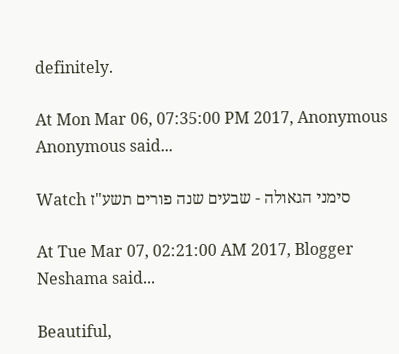definitely.

At Mon Mar 06, 07:35:00 PM 2017, Anonymous Anonymous said...

Watch סימני הגאולה - שבעים שנה פורים תשע"ז

At Tue Mar 07, 02:21:00 AM 2017, Blogger Neshama said...

Beautiful,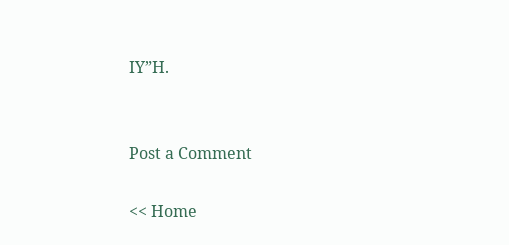IY”H.


Post a Comment

<< Home